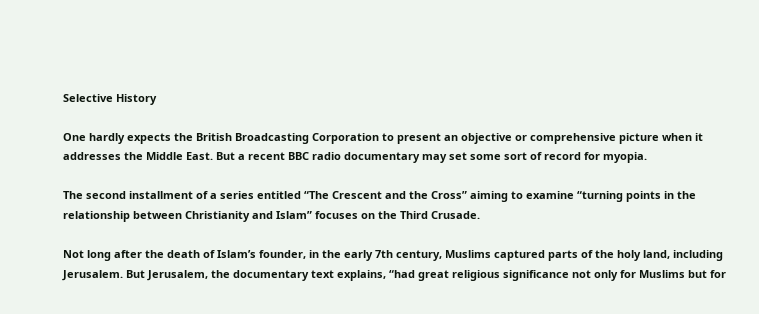Selective History

One hardly expects the British Broadcasting Corporation to present an objective or comprehensive picture when it addresses the Middle East. But a recent BBC radio documentary may set some sort of record for myopia.

The second installment of a series entitled “The Crescent and the Cross” aiming to examine “turning points in the relationship between Christianity and Islam” focuses on the Third Crusade.

Not long after the death of Islam’s founder, in the early 7th century, Muslims captured parts of the holy land, including Jerusalem. But Jerusalem, the documentary text explains, “had great religious significance not only for Muslims but for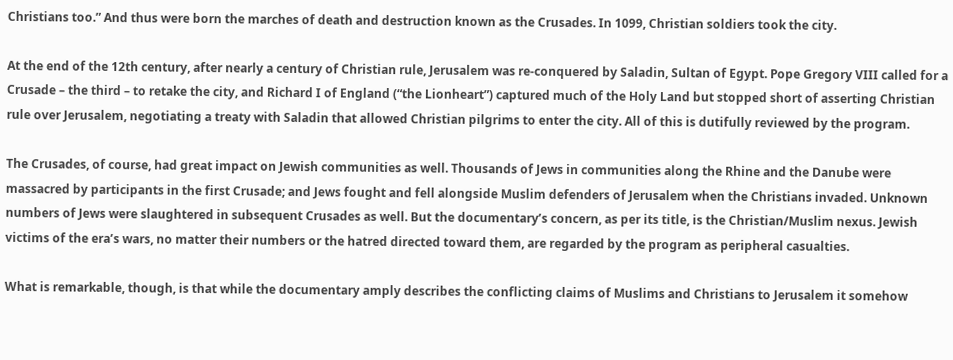Christians too.” And thus were born the marches of death and destruction known as the Crusades. In 1099, Christian soldiers took the city.

At the end of the 12th century, after nearly a century of Christian rule, Jerusalem was re-conquered by Saladin, Sultan of Egypt. Pope Gregory VIII called for a Crusade – the third – to retake the city, and Richard I of England (“the Lionheart”) captured much of the Holy Land but stopped short of asserting Christian rule over Jerusalem, negotiating a treaty with Saladin that allowed Christian pilgrims to enter the city. All of this is dutifully reviewed by the program.

The Crusades, of course, had great impact on Jewish communities as well. Thousands of Jews in communities along the Rhine and the Danube were massacred by participants in the first Crusade; and Jews fought and fell alongside Muslim defenders of Jerusalem when the Christians invaded. Unknown numbers of Jews were slaughtered in subsequent Crusades as well. But the documentary’s concern, as per its title, is the Christian/Muslim nexus. Jewish victims of the era’s wars, no matter their numbers or the hatred directed toward them, are regarded by the program as peripheral casualties.

What is remarkable, though, is that while the documentary amply describes the conflicting claims of Muslims and Christians to Jerusalem it somehow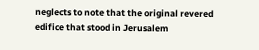neglects to note that the original revered edifice that stood in Jerusalem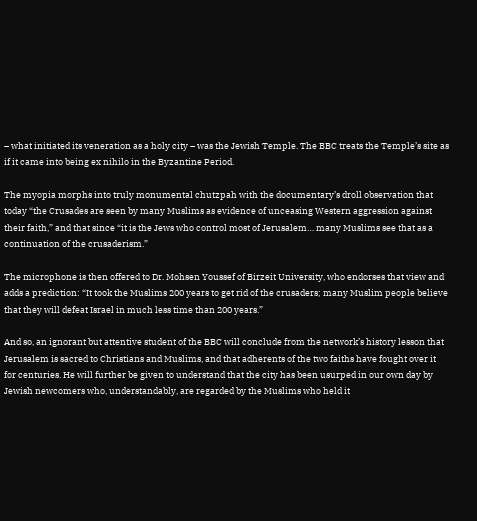– what initiated its veneration as a holy city – was the Jewish Temple. The BBC treats the Temple’s site as if it came into being ex nihilo in the Byzantine Period.

The myopia morphs into truly monumental chutzpah with the documentary’s droll observation that today “the Crusades are seen by many Muslims as evidence of unceasing Western aggression against their faith,” and that since “it is the Jews who control most of Jerusalem… many Muslims see that as a continuation of the crusaderism.”

The microphone is then offered to Dr. Mohsen Youssef of Birzeit University, who endorses that view and adds a prediction: “It took the Muslims 200 years to get rid of the crusaders; many Muslim people believe that they will defeat Israel in much less time than 200 years.”

And so, an ignorant but attentive student of the BBC will conclude from the network’s history lesson that Jerusalem is sacred to Christians and Muslims, and that adherents of the two faiths have fought over it for centuries. He will further be given to understand that the city has been usurped in our own day by Jewish newcomers who, understandably, are regarded by the Muslims who held it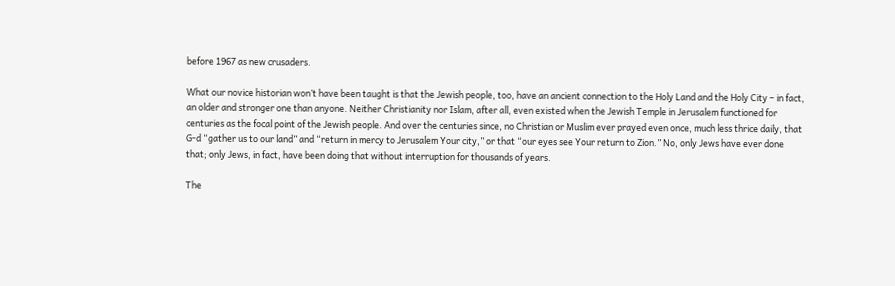before 1967 as new crusaders.

What our novice historian won’t have been taught is that the Jewish people, too, have an ancient connection to the Holy Land and the Holy City – in fact, an older and stronger one than anyone. Neither Christianity nor Islam, after all, even existed when the Jewish Temple in Jerusalem functioned for centuries as the focal point of the Jewish people. And over the centuries since, no Christian or Muslim ever prayed even once, much less thrice daily, that G-d “gather us to our land” and “return in mercy to Jerusalem Your city,” or that “our eyes see Your return to Zion.” No, only Jews have ever done that; only Jews, in fact, have been doing that without interruption for thousands of years.

The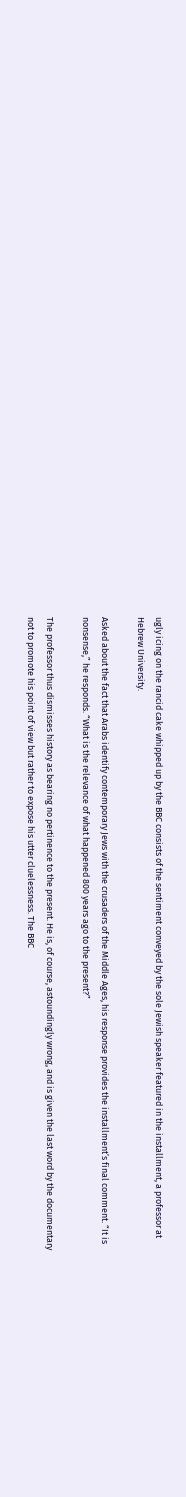ugly icing on the rancid cake whipped up by the BBC consists of the sentiment conveyed by the sole Jewish speaker featured in the installment, a professor at Hebrew University.

Asked about the fact that Arabs identify contemporary Jews with the crusaders of the Middle Ages, his response provides the installment’s final comment. “It is nonsense,” he responds. “What is the relevance of what happened 800 years ago to the present?”

The professor thus dismisses history as bearing no pertinence to the present. He is, of course, astoundingly wrong, and is given the last word by the documentary not to promote his point of view but rather to expose his utter cluelessness. The BBC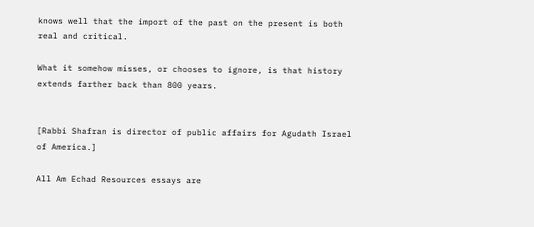knows well that the import of the past on the present is both real and critical.

What it somehow misses, or chooses to ignore, is that history extends farther back than 800 years.


[Rabbi Shafran is director of public affairs for Agudath Israel of America.]

All Am Echad Resources essays are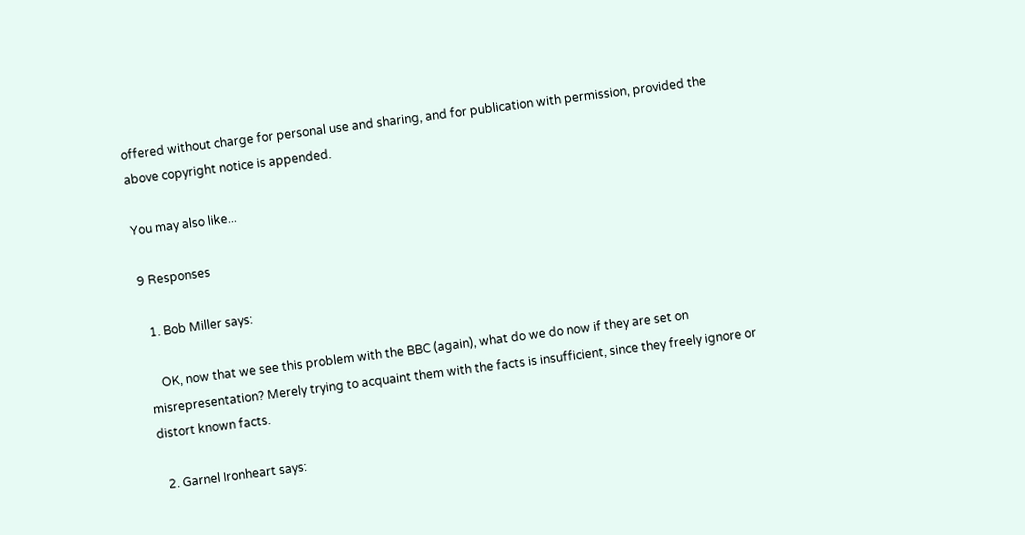offered without charge for personal use and sharing, and for publication with permission, provided the above copyright notice is appended.

You may also like...

9 Responses

  1. Bob Miller says:

    OK, now that we see this problem with the BBC (again), what do we do now if they are set on misrepresentation? Merely trying to acquaint them with the facts is insufficient, since they freely ignore or distort known facts.

  2. Garnel Ironheart says: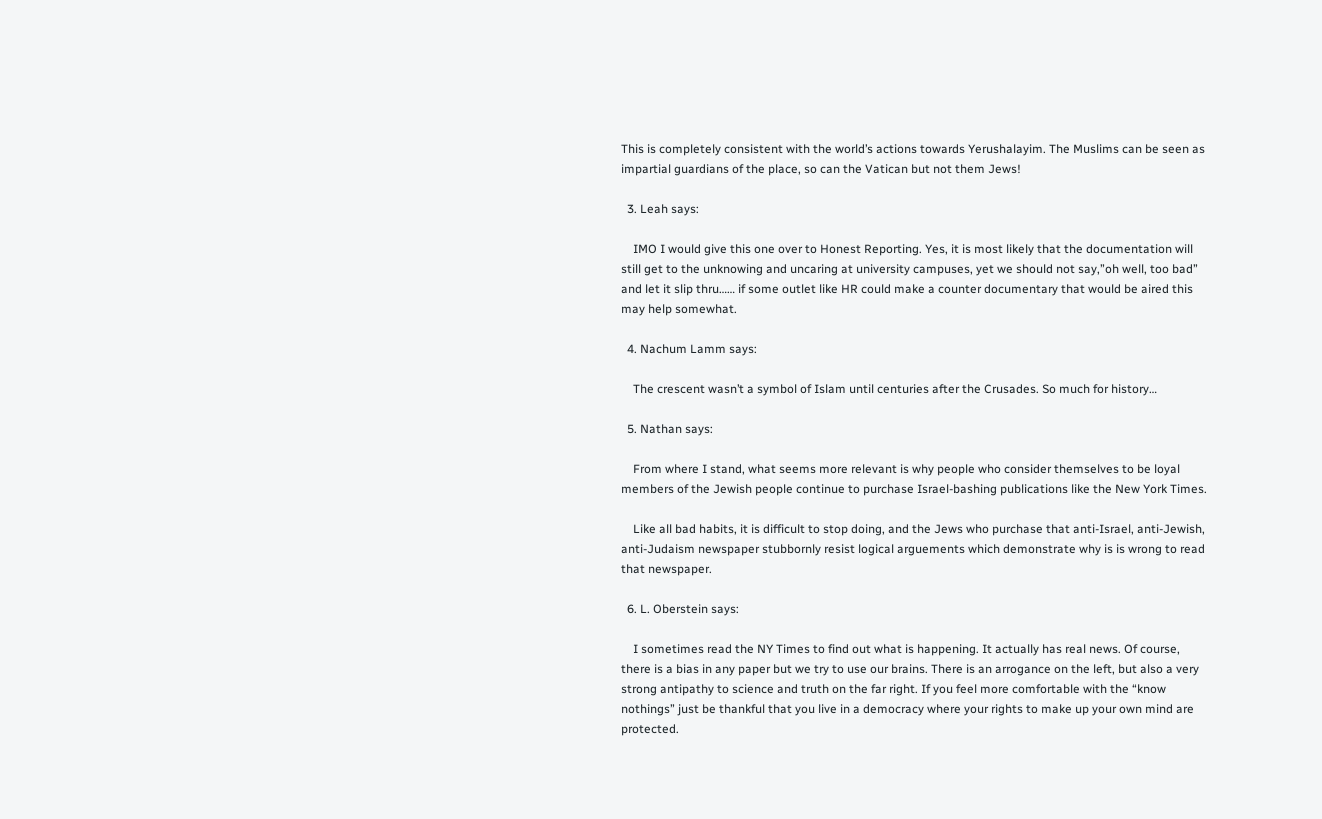This is completely consistent with the world’s actions towards Yerushalayim. The Muslims can be seen as impartial guardians of the place, so can the Vatican but not them Jews!

  3. Leah says:

    IMO I would give this one over to Honest Reporting. Yes, it is most likely that the documentation will still get to the unknowing and uncaring at university campuses, yet we should not say,”oh well, too bad” and let it slip thru…… if some outlet like HR could make a counter documentary that would be aired this may help somewhat.

  4. Nachum Lamm says:

    The crescent wasn’t a symbol of Islam until centuries after the Crusades. So much for history…

  5. Nathan says:

    From where I stand, what seems more relevant is why people who consider themselves to be loyal members of the Jewish people continue to purchase Israel-bashing publications like the New York Times.

    Like all bad habits, it is difficult to stop doing, and the Jews who purchase that anti-Israel, anti-Jewish, anti-Judaism newspaper stubbornly resist logical arguements which demonstrate why is is wrong to read that newspaper.

  6. L. Oberstein says:

    I sometimes read the NY Times to find out what is happening. It actually has real news. Of course, there is a bias in any paper but we try to use our brains. There is an arrogance on the left, but also a very strong antipathy to science and truth on the far right. If you feel more comfortable with the “know nothings” just be thankful that you live in a democracy where your rights to make up your own mind are protected.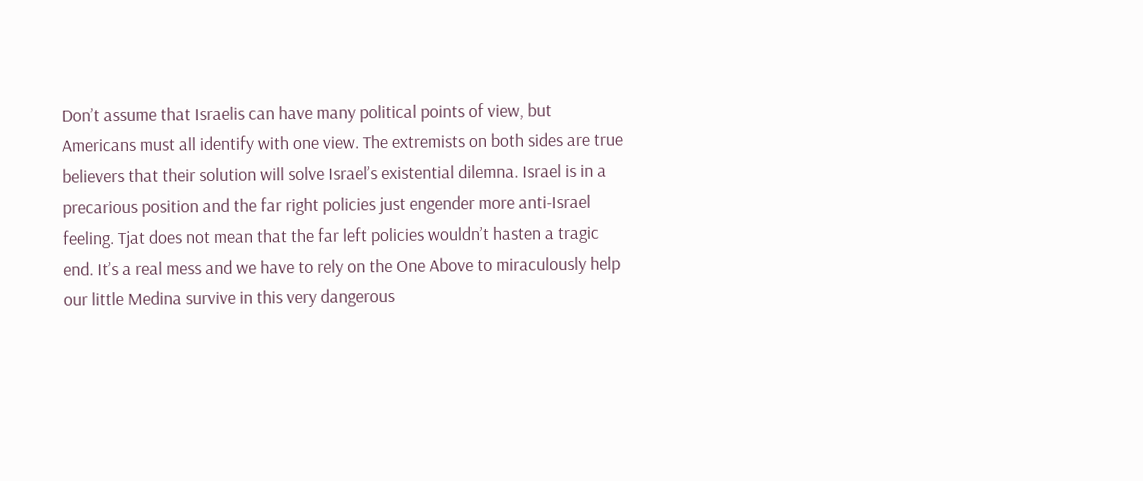Don’t assume that Israelis can have many political points of view, but Americans must all identify with one view. The extremists on both sides are true believers that their solution will solve Israel’s existential dilemna. Israel is in a precarious position and the far right policies just engender more anti-Israel feeling. Tjat does not mean that the far left policies wouldn’t hasten a tragic end. It’s a real mess and we have to rely on the One Above to miraculously help our little Medina survive in this very dangerous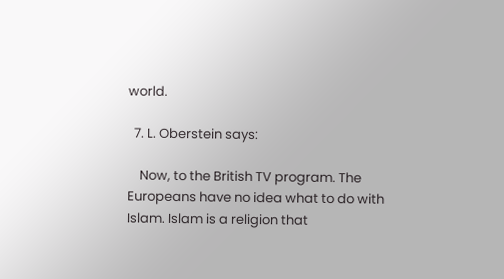world.

  7. L. Oberstein says:

    Now, to the British TV program. The Europeans have no idea what to do with Islam. Islam is a religion that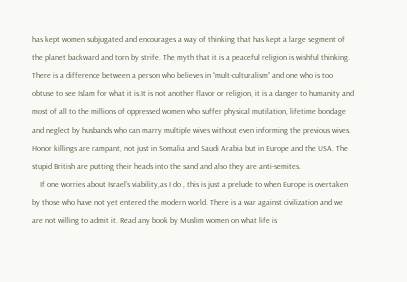has kept women subjugated and encourages a way of thinking that has kept a large segment of the planet backward and torn by strife. The myth that it is a peaceful religion is wishful thinking. There is a difference between a person who believes in “mult-culturalism” and one who is too obtuse to see Islam for what it is.It is not another flavor or religion, it is a danger to humanity and most of all to the millions of oppressed women who suffer physical mutilation, lifetime bondage and neglect by husbands who can marry multiple wives without even informing the previous wives. Honor killings are rampant, not just in Somalia and Saudi Arabia but in Europe and the USA. The stupid British are putting their heads into the sand and also they are anti-semites.
    If one worries about Israel’s viability,as I do , this is just a prelude to when Europe is overtaken by those who have not yet entered the modern world. There is a war against civilization and we are not willing to admit it. Read any book by Muslim women on what life is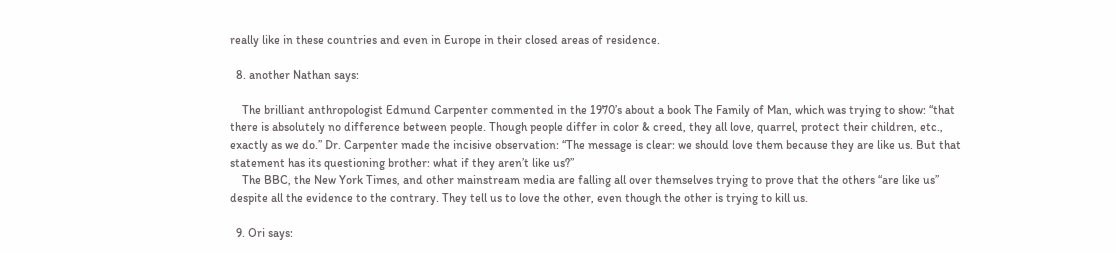really like in these countries and even in Europe in their closed areas of residence.

  8. another Nathan says:

    The brilliant anthropologist Edmund Carpenter commented in the 1970’s about a book The Family of Man, which was trying to show: “that there is absolutely no difference between people. Though people differ in color & creed, they all love, quarrel, protect their children, etc., exactly as we do.” Dr. Carpenter made the incisive observation: “The message is clear: we should love them because they are like us. But that statement has its questioning brother: what if they aren’t like us?”
    The BBC, the New York Times, and other mainstream media are falling all over themselves trying to prove that the others “are like us” despite all the evidence to the contrary. They tell us to love the other, even though the other is trying to kill us.

  9. Ori says: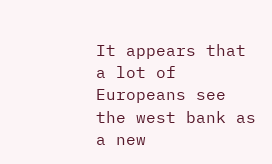It appears that a lot of Europeans see the west bank as a new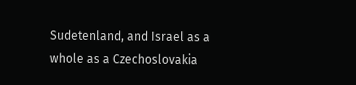Sudetenland, and Israel as a whole as a Czechoslovakia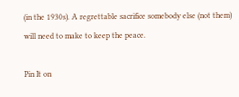(in the 1930s). A regrettable sacrifice somebody else (not them) will need to make to keep the peace.

Pin It on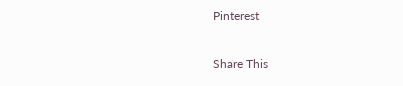Pinterest

Share This